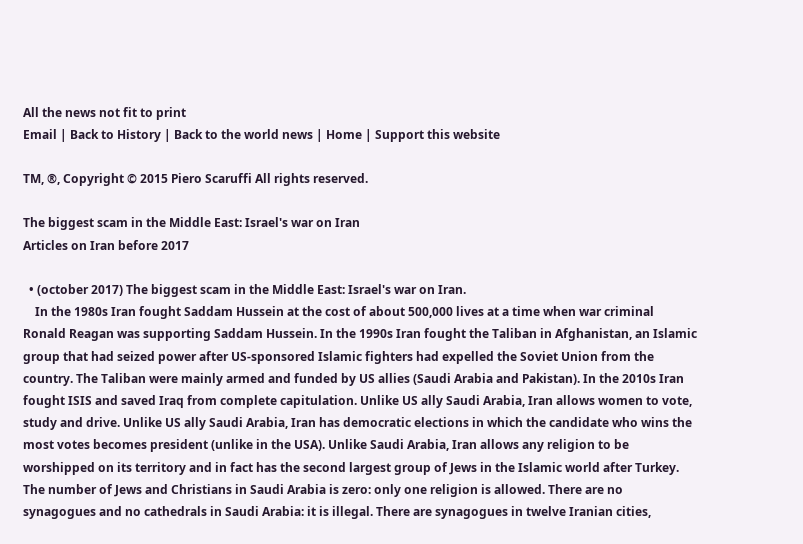All the news not fit to print
Email | Back to History | Back to the world news | Home | Support this website

TM, ®, Copyright © 2015 Piero Scaruffi All rights reserved.

The biggest scam in the Middle East: Israel's war on Iran
Articles on Iran before 2017

  • (october 2017) The biggest scam in the Middle East: Israel's war on Iran.
    In the 1980s Iran fought Saddam Hussein at the cost of about 500,000 lives at a time when war criminal Ronald Reagan was supporting Saddam Hussein. In the 1990s Iran fought the Taliban in Afghanistan, an Islamic group that had seized power after US-sponsored Islamic fighters had expelled the Soviet Union from the country. The Taliban were mainly armed and funded by US allies (Saudi Arabia and Pakistan). In the 2010s Iran fought ISIS and saved Iraq from complete capitulation. Unlike US ally Saudi Arabia, Iran allows women to vote, study and drive. Unlike US ally Saudi Arabia, Iran has democratic elections in which the candidate who wins the most votes becomes president (unlike in the USA). Unlike Saudi Arabia, Iran allows any religion to be worshipped on its territory and in fact has the second largest group of Jews in the Islamic world after Turkey. The number of Jews and Christians in Saudi Arabia is zero: only one religion is allowed. There are no synagogues and no cathedrals in Saudi Arabia: it is illegal. There are synagogues in twelve Iranian cities,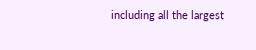including all the largest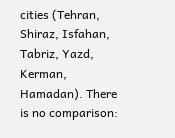cities (Tehran, Shiraz, Isfahan, Tabriz, Yazd, Kerman, Hamadan). There is no comparison: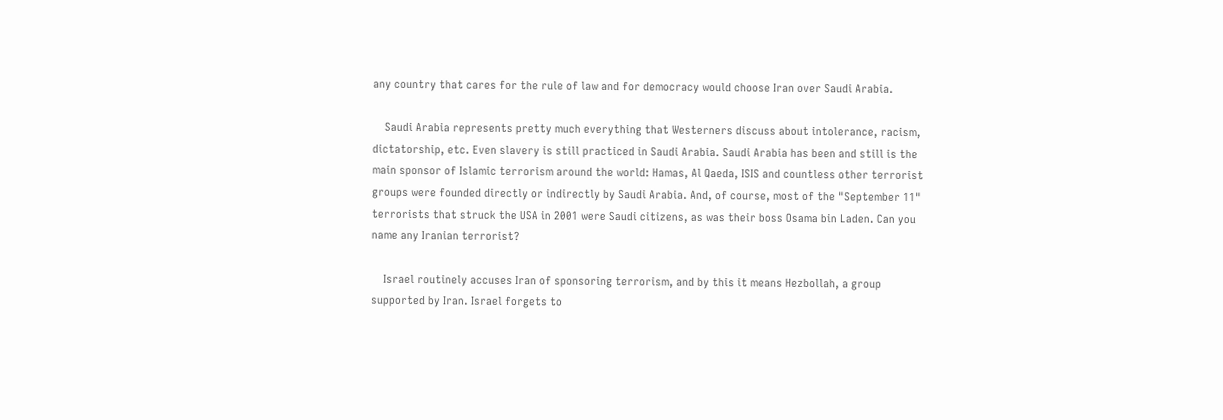any country that cares for the rule of law and for democracy would choose Iran over Saudi Arabia.

    Saudi Arabia represents pretty much everything that Westerners discuss about intolerance, racism, dictatorship, etc. Even slavery is still practiced in Saudi Arabia. Saudi Arabia has been and still is the main sponsor of Islamic terrorism around the world: Hamas, Al Qaeda, ISIS and countless other terrorist groups were founded directly or indirectly by Saudi Arabia. And, of course, most of the "September 11" terrorists that struck the USA in 2001 were Saudi citizens, as was their boss Osama bin Laden. Can you name any Iranian terrorist?

    Israel routinely accuses Iran of sponsoring terrorism, and by this it means Hezbollah, a group supported by Iran. Israel forgets to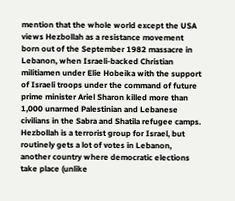mention that the whole world except the USA views Hezbollah as a resistance movement born out of the September 1982 massacre in Lebanon, when Israeli-backed Christian militiamen under Elie Hobeika with the support of Israeli troops under the command of future prime minister Ariel Sharon killed more than 1,000 unarmed Palestinian and Lebanese civilians in the Sabra and Shatila refugee camps. Hezbollah is a terrorist group for Israel, but routinely gets a lot of votes in Lebanon, another country where democratic elections take place (unlike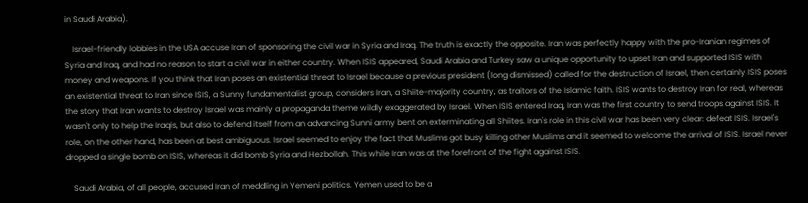in Saudi Arabia).

    Israel-friendly lobbies in the USA accuse Iran of sponsoring the civil war in Syria and Iraq. The truth is exactly the opposite. Iran was perfectly happy with the pro-Iranian regimes of Syria and Iraq, and had no reason to start a civil war in either country. When ISIS appeared, Saudi Arabia and Turkey saw a unique opportunity to upset Iran and supported ISIS with money and weapons. If you think that Iran poses an existential threat to Israel because a previous president (long dismissed) called for the destruction of Israel, then certainly ISIS poses an existential threat to Iran since ISIS, a Sunny fundamentalist group, considers Iran, a Shiite-majority country, as traitors of the Islamic faith. ISIS wants to destroy Iran for real, whereas the story that Iran wants to destroy Israel was mainly a propaganda theme wildly exaggerated by Israel. When ISIS entered Iraq, Iran was the first country to send troops against ISIS. It wasn't only to help the Iraqis, but also to defend itself from an advancing Sunni army bent on exterminating all Shiites. Iran's role in this civil war has been very clear: defeat ISIS. Israel's role, on the other hand, has been at best ambiguous. Israel seemed to enjoy the fact that Muslims got busy killing other Muslims and it seemed to welcome the arrival of ISIS. Israel never dropped a single bomb on ISIS, whereas it did bomb Syria and Hezbollah. This while Iran was at the forefront of the fight against ISIS.

    Saudi Arabia, of all people, accused Iran of meddling in Yemeni politics. Yemen used to be a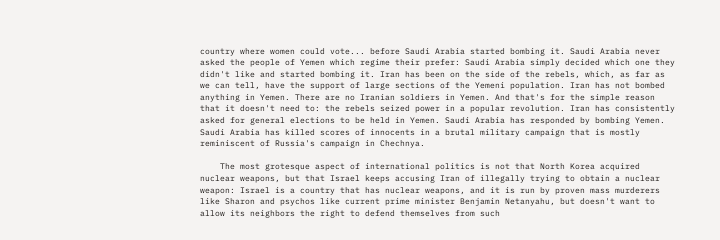country where women could vote... before Saudi Arabia started bombing it. Saudi Arabia never asked the people of Yemen which regime their prefer: Saudi Arabia simply decided which one they didn't like and started bombing it. Iran has been on the side of the rebels, which, as far as we can tell, have the support of large sections of the Yemeni population. Iran has not bombed anything in Yemen. There are no Iranian soldiers in Yemen. And that's for the simple reason that it doesn't need to: the rebels seized power in a popular revolution. Iran has consistently asked for general elections to be held in Yemen. Saudi Arabia has responded by bombing Yemen. Saudi Arabia has killed scores of innocents in a brutal military campaign that is mostly reminiscent of Russia's campaign in Chechnya.

    The most grotesque aspect of international politics is not that North Korea acquired nuclear weapons, but that Israel keeps accusing Iran of illegally trying to obtain a nuclear weapon: Israel is a country that has nuclear weapons, and it is run by proven mass murderers like Sharon and psychos like current prime minister Benjamin Netanyahu, but doesn't want to allow its neighbors the right to defend themselves from such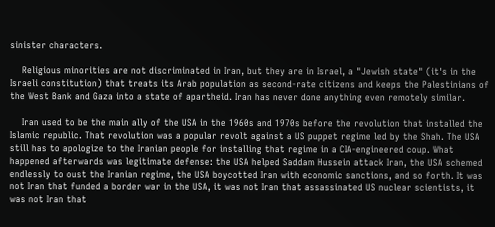sinister characters.

    Religious minorities are not discriminated in Iran, but they are in Israel, a "Jewish state" (it's in the Israeli constitution) that treats its Arab population as second-rate citizens and keeps the Palestinians of the West Bank and Gaza into a state of apartheid. Iran has never done anything even remotely similar.

    Iran used to be the main ally of the USA in the 1960s and 1970s before the revolution that installed the Islamic republic. That revolution was a popular revolt against a US puppet regime led by the Shah. The USA still has to apologize to the Iranian people for installing that regime in a CIA-engineered coup. What happened afterwards was legitimate defense: the USA helped Saddam Hussein attack Iran, the USA schemed endlessly to oust the Iranian regime, the USA boycotted Iran with economic sanctions, and so forth. It was not Iran that funded a border war in the USA, it was not Iran that assassinated US nuclear scientists, it was not Iran that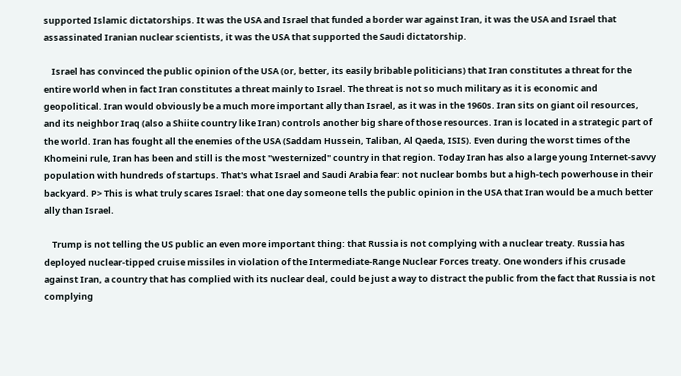supported Islamic dictatorships. It was the USA and Israel that funded a border war against Iran, it was the USA and Israel that assassinated Iranian nuclear scientists, it was the USA that supported the Saudi dictatorship.

    Israel has convinced the public opinion of the USA (or, better, its easily bribable politicians) that Iran constitutes a threat for the entire world when in fact Iran constitutes a threat mainly to Israel. The threat is not so much military as it is economic and geopolitical. Iran would obviously be a much more important ally than Israel, as it was in the 1960s. Iran sits on giant oil resources, and its neighbor Iraq (also a Shiite country like Iran) controls another big share of those resources. Iran is located in a strategic part of the world. Iran has fought all the enemies of the USA (Saddam Hussein, Taliban, Al Qaeda, ISIS). Even during the worst times of the Khomeini rule, Iran has been and still is the most "westernized" country in that region. Today Iran has also a large young Internet-savvy population with hundreds of startups. That's what Israel and Saudi Arabia fear: not nuclear bombs but a high-tech powerhouse in their backyard. P> This is what truly scares Israel: that one day someone tells the public opinion in the USA that Iran would be a much better ally than Israel.

    Trump is not telling the US public an even more important thing: that Russia is not complying with a nuclear treaty. Russia has deployed nuclear-tipped cruise missiles in violation of the Intermediate-Range Nuclear Forces treaty. One wonders if his crusade against Iran, a country that has complied with its nuclear deal, could be just a way to distract the public from the fact that Russia is not complying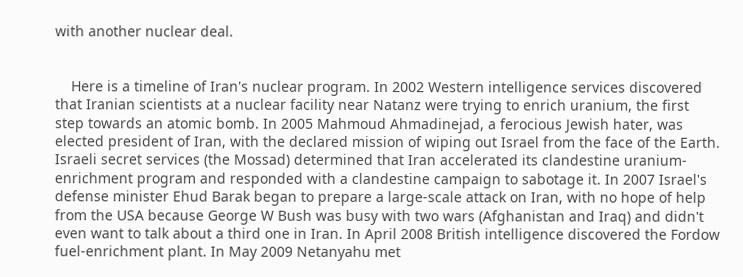with another nuclear deal.


    Here is a timeline of Iran's nuclear program. In 2002 Western intelligence services discovered that Iranian scientists at a nuclear facility near Natanz were trying to enrich uranium, the first step towards an atomic bomb. In 2005 Mahmoud Ahmadinejad, a ferocious Jewish hater, was elected president of Iran, with the declared mission of wiping out Israel from the face of the Earth. Israeli secret services (the Mossad) determined that Iran accelerated its clandestine uranium-enrichment program and responded with a clandestine campaign to sabotage it. In 2007 Israel's defense minister Ehud Barak began to prepare a large-scale attack on Iran, with no hope of help from the USA because George W Bush was busy with two wars (Afghanistan and Iraq) and didn't even want to talk about a third one in Iran. In April 2008 British intelligence discovered the Fordow fuel-enrichment plant. In May 2009 Netanyahu met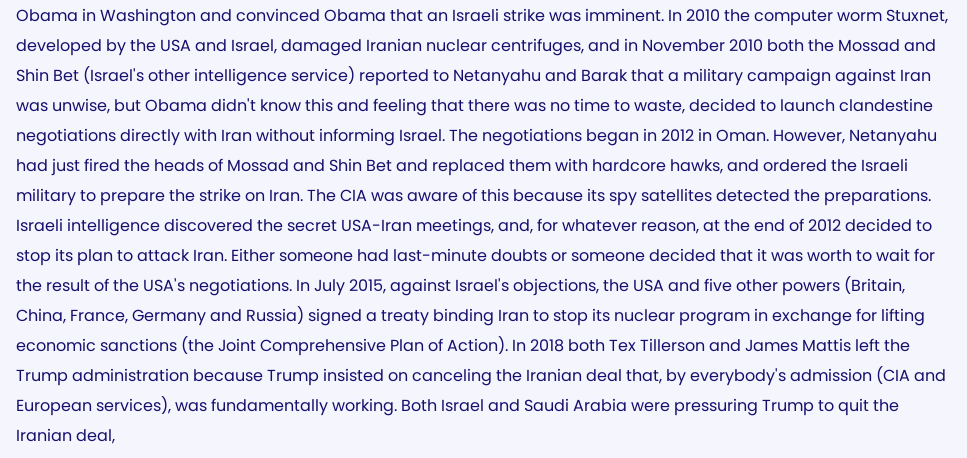Obama in Washington and convinced Obama that an Israeli strike was imminent. In 2010 the computer worm Stuxnet, developed by the USA and Israel, damaged Iranian nuclear centrifuges, and in November 2010 both the Mossad and Shin Bet (Israel's other intelligence service) reported to Netanyahu and Barak that a military campaign against Iran was unwise, but Obama didn't know this and feeling that there was no time to waste, decided to launch clandestine negotiations directly with Iran without informing Israel. The negotiations began in 2012 in Oman. However, Netanyahu had just fired the heads of Mossad and Shin Bet and replaced them with hardcore hawks, and ordered the Israeli military to prepare the strike on Iran. The CIA was aware of this because its spy satellites detected the preparations. Israeli intelligence discovered the secret USA-Iran meetings, and, for whatever reason, at the end of 2012 decided to stop its plan to attack Iran. Either someone had last-minute doubts or someone decided that it was worth to wait for the result of the USA's negotiations. In July 2015, against Israel's objections, the USA and five other powers (Britain, China, France, Germany and Russia) signed a treaty binding Iran to stop its nuclear program in exchange for lifting economic sanctions (the Joint Comprehensive Plan of Action). In 2018 both Tex Tillerson and James Mattis left the Trump administration because Trump insisted on canceling the Iranian deal that, by everybody's admission (CIA and European services), was fundamentally working. Both Israel and Saudi Arabia were pressuring Trump to quit the Iranian deal,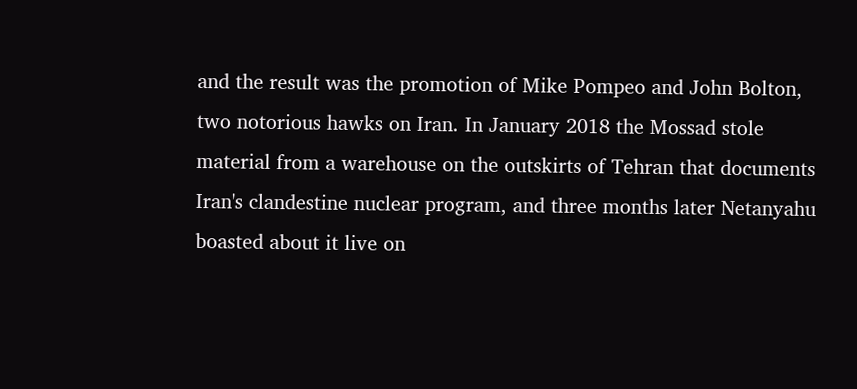and the result was the promotion of Mike Pompeo and John Bolton, two notorious hawks on Iran. In January 2018 the Mossad stole material from a warehouse on the outskirts of Tehran that documents Iran's clandestine nuclear program, and three months later Netanyahu boasted about it live on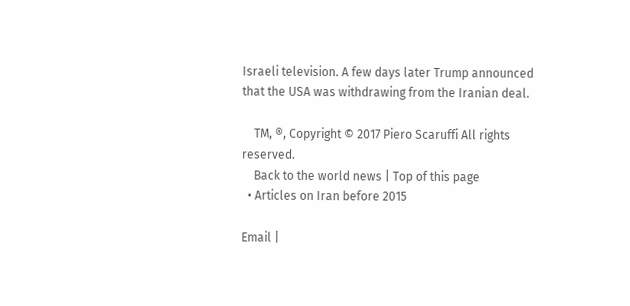Israeli television. A few days later Trump announced that the USA was withdrawing from the Iranian deal.

    TM, ®, Copyright © 2017 Piero Scaruffi All rights reserved.
    Back to the world news | Top of this page
  • Articles on Iran before 2015

Email |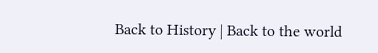Back to History | Back to the world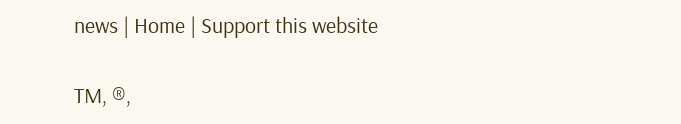news | Home | Support this website

TM, ®,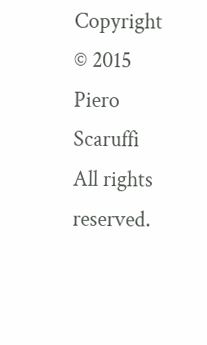Copyright © 2015 Piero Scaruffi All rights reserved.